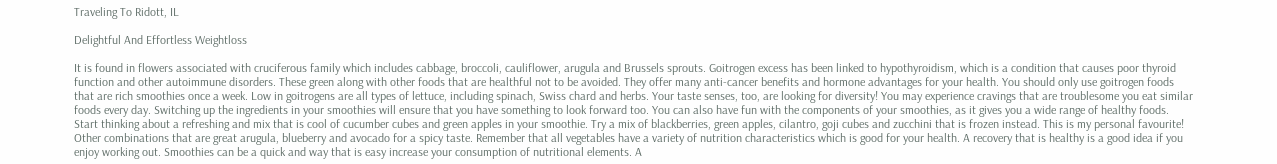Traveling To Ridott, IL

Delightful And Effortless Weightloss

It is found in flowers associated with cruciferous family which includes cabbage, broccoli, cauliflower, arugula and Brussels sprouts. Goitrogen excess has been linked to hypothyroidism, which is a condition that causes poor thyroid function and other autoimmune disorders. These green along with other foods that are healthful not to be avoided. They offer many anti-cancer benefits and hormone advantages for your health. You should only use goitrogen foods that are rich smoothies once a week. Low in goitrogens are all types of lettuce, including spinach, Swiss chard and herbs. Your taste senses, too, are looking for diversity! You may experience cravings that are troublesome you eat similar foods every day. Switching up the ingredients in your smoothies will ensure that you have something to look forward too. You can also have fun with the components of your smoothies, as it gives you a wide range of healthy foods. Start thinking about a refreshing and mix that is cool of cucumber cubes and green apples in your smoothie. Try a mix of blackberries, green apples, cilantro, goji cubes and zucchini that is frozen instead. This is my personal favourite! Other combinations that are great arugula, blueberry and avocado for a spicy taste. Remember that all vegetables have a variety of nutrition characteristics which is good for your health. A recovery that is healthy is a good idea if you enjoy working out. Smoothies can be a quick and way that is easy increase your consumption of nutritional elements. A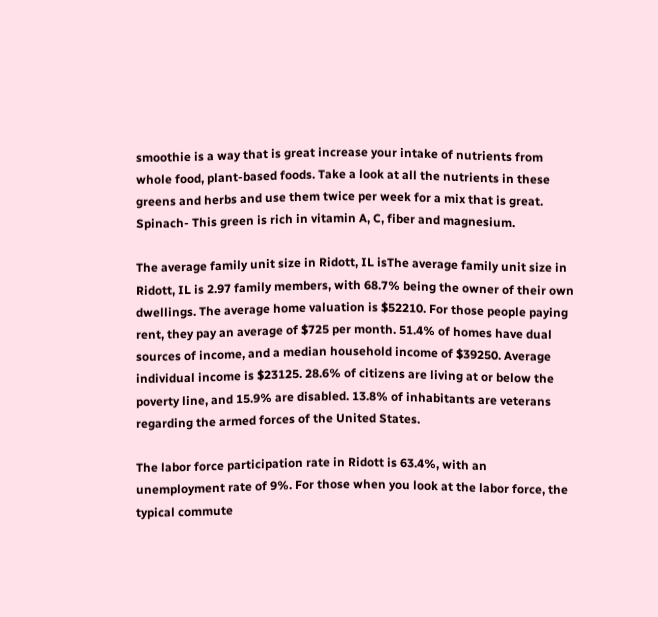smoothie is a way that is great increase your intake of nutrients from whole food, plant-based foods. Take a look at all the nutrients in these greens and herbs and use them twice per week for a mix that is great. Spinach- This green is rich in vitamin A, C, fiber and magnesium.

The average family unit size in Ridott, IL isThe average family unit size in Ridott, IL is 2.97 family members, with 68.7% being the owner of their own dwellings. The average home valuation is $52210. For those people paying rent, they pay an average of $725 per month. 51.4% of homes have dual sources of income, and a median household income of $39250. Average individual income is $23125. 28.6% of citizens are living at or below the poverty line, and 15.9% are disabled. 13.8% of inhabitants are veterans regarding the armed forces of the United States.

The labor force participation rate in Ridott is 63.4%, with an unemployment rate of 9%. For those when you look at the labor force, the typical commute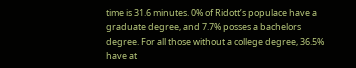time is 31.6 minutes. 0% of Ridott’s populace have a graduate degree, and 7.7% posses a bachelors degree. For all those without a college degree, 36.5% have at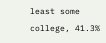least some college, 41.3%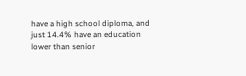have a high school diploma, and just 14.4% have an education lower than senior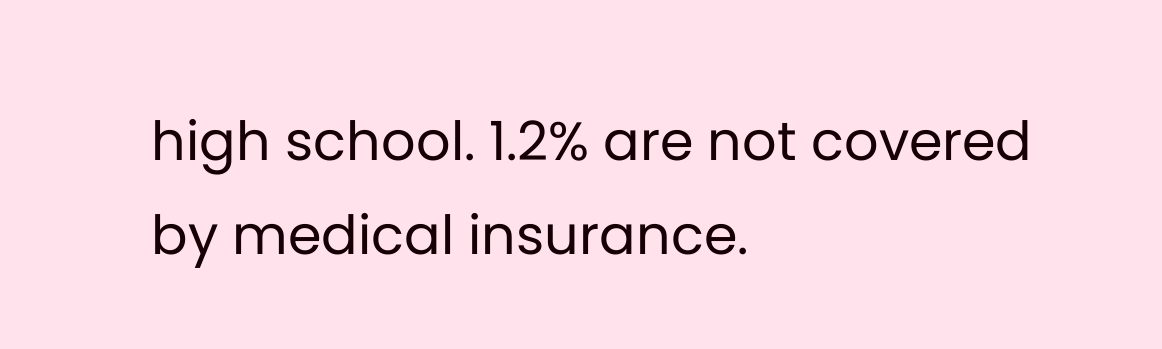high school. 1.2% are not covered by medical insurance.